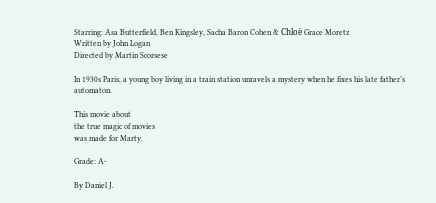Starring: Asa Butterfield, Ben Kingsley, Sacha Baron Cohen & Chloë Grace Moretz
Written by John Logan
Directed by Martin Scorsese

In 1930s Paris, a young boy living in a train station unravels a mystery when he fixes his late father’s automaton.

This movie about
the true magic of movies
was made for Marty.

Grade: A-

By Daniel J.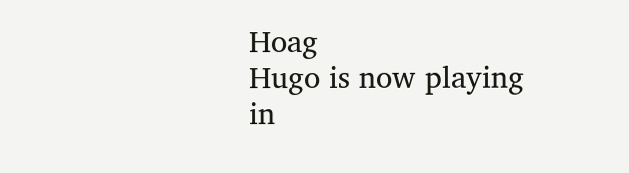Hoag
Hugo is now playing in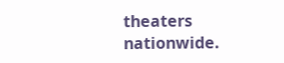theaters nationwide.